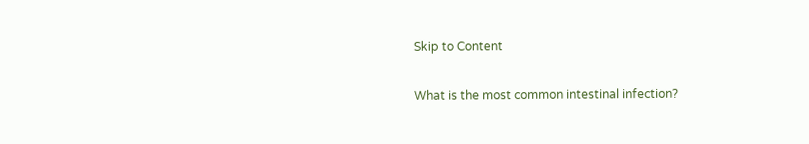Skip to Content

What is the most common intestinal infection?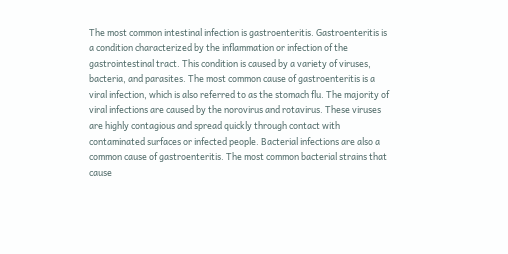The most common intestinal infection is gastroenteritis. Gastroenteritis is a condition characterized by the inflammation or infection of the gastrointestinal tract. This condition is caused by a variety of viruses, bacteria, and parasites. The most common cause of gastroenteritis is a viral infection, which is also referred to as the stomach flu. The majority of viral infections are caused by the norovirus and rotavirus. These viruses are highly contagious and spread quickly through contact with contaminated surfaces or infected people. Bacterial infections are also a common cause of gastroenteritis. The most common bacterial strains that cause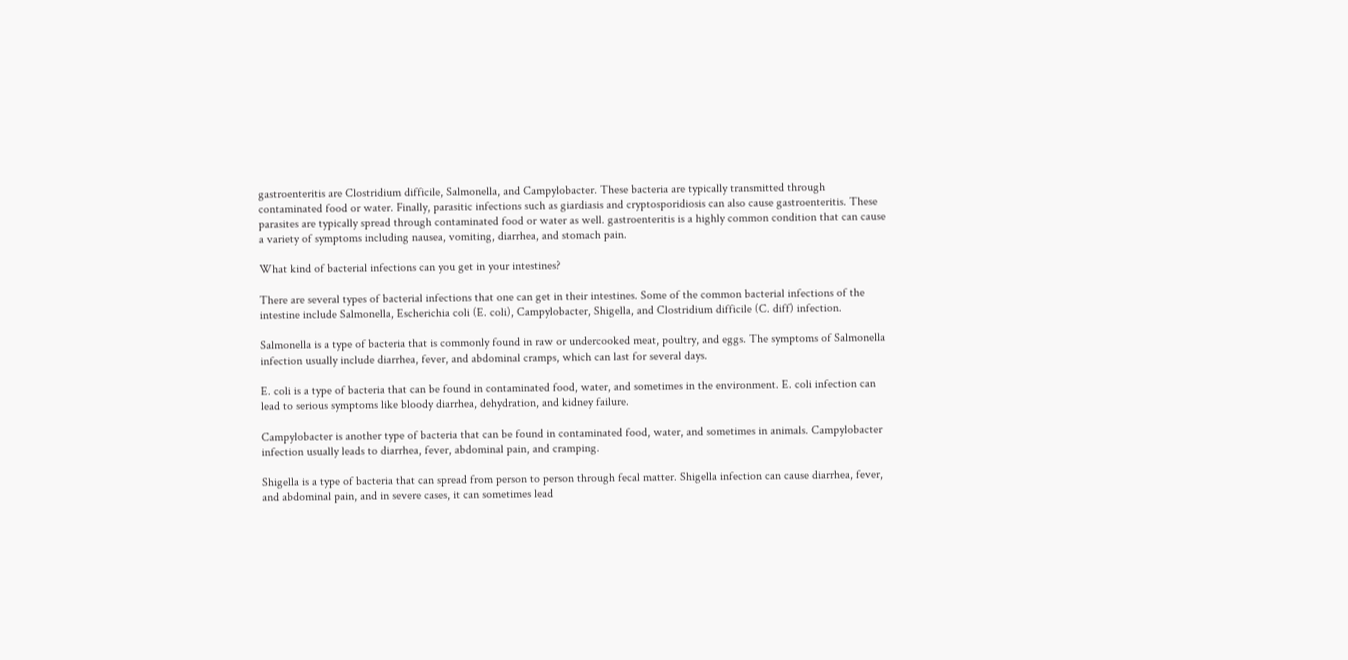gastroenteritis are Clostridium difficile, Salmonella, and Campylobacter. These bacteria are typically transmitted through contaminated food or water. Finally, parasitic infections such as giardiasis and cryptosporidiosis can also cause gastroenteritis. These parasites are typically spread through contaminated food or water as well. gastroenteritis is a highly common condition that can cause a variety of symptoms including nausea, vomiting, diarrhea, and stomach pain.

What kind of bacterial infections can you get in your intestines?

There are several types of bacterial infections that one can get in their intestines. Some of the common bacterial infections of the intestine include Salmonella, Escherichia coli (E. coli), Campylobacter, Shigella, and Clostridium difficile (C. diff) infection.

Salmonella is a type of bacteria that is commonly found in raw or undercooked meat, poultry, and eggs. The symptoms of Salmonella infection usually include diarrhea, fever, and abdominal cramps, which can last for several days.

E. coli is a type of bacteria that can be found in contaminated food, water, and sometimes in the environment. E. coli infection can lead to serious symptoms like bloody diarrhea, dehydration, and kidney failure.

Campylobacter is another type of bacteria that can be found in contaminated food, water, and sometimes in animals. Campylobacter infection usually leads to diarrhea, fever, abdominal pain, and cramping.

Shigella is a type of bacteria that can spread from person to person through fecal matter. Shigella infection can cause diarrhea, fever, and abdominal pain, and in severe cases, it can sometimes lead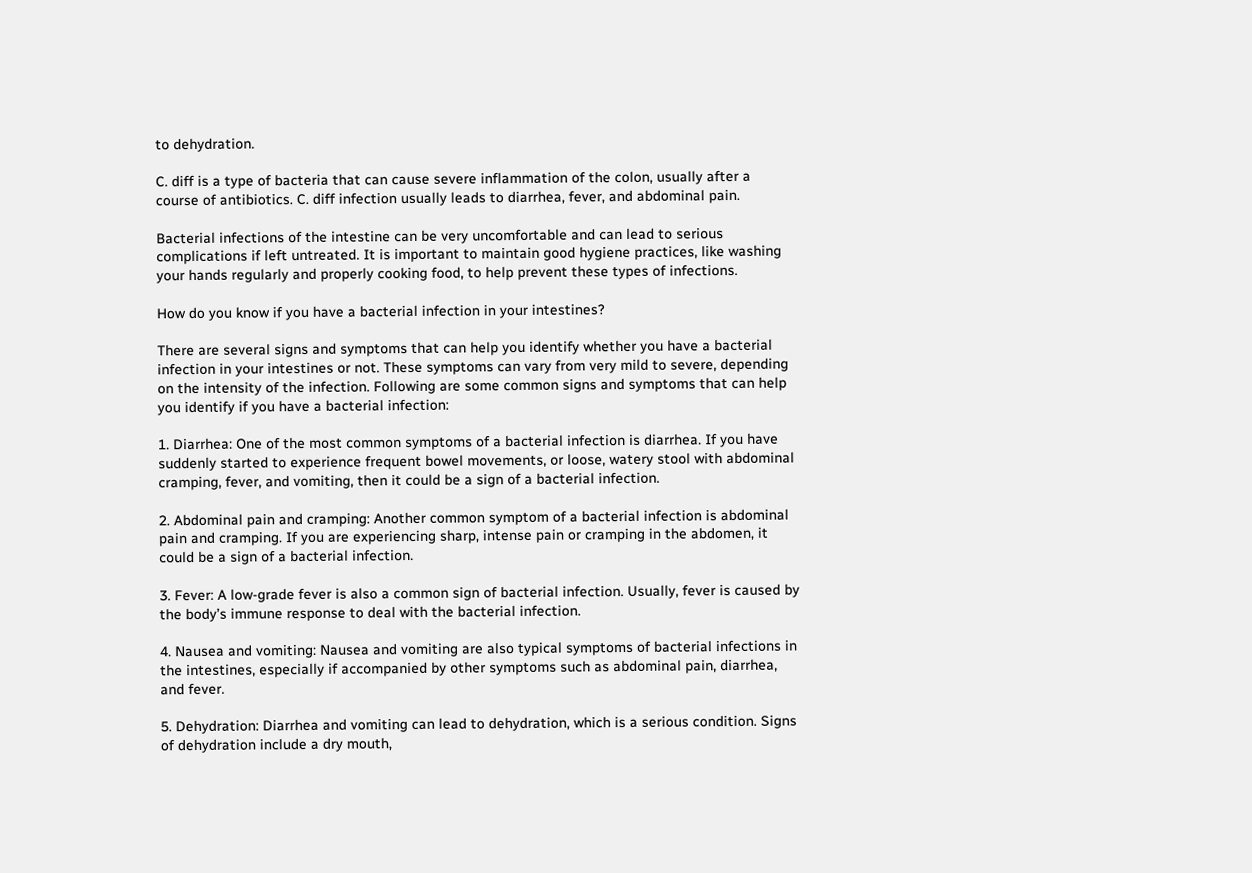to dehydration.

C. diff is a type of bacteria that can cause severe inflammation of the colon, usually after a course of antibiotics. C. diff infection usually leads to diarrhea, fever, and abdominal pain.

Bacterial infections of the intestine can be very uncomfortable and can lead to serious complications if left untreated. It is important to maintain good hygiene practices, like washing your hands regularly and properly cooking food, to help prevent these types of infections.

How do you know if you have a bacterial infection in your intestines?

There are several signs and symptoms that can help you identify whether you have a bacterial infection in your intestines or not. These symptoms can vary from very mild to severe, depending on the intensity of the infection. Following are some common signs and symptoms that can help you identify if you have a bacterial infection:

1. Diarrhea: One of the most common symptoms of a bacterial infection is diarrhea. If you have suddenly started to experience frequent bowel movements, or loose, watery stool with abdominal cramping, fever, and vomiting, then it could be a sign of a bacterial infection.

2. Abdominal pain and cramping: Another common symptom of a bacterial infection is abdominal pain and cramping. If you are experiencing sharp, intense pain or cramping in the abdomen, it could be a sign of a bacterial infection.

3. Fever: A low-grade fever is also a common sign of bacterial infection. Usually, fever is caused by the body’s immune response to deal with the bacterial infection.

4. Nausea and vomiting: Nausea and vomiting are also typical symptoms of bacterial infections in the intestines, especially if accompanied by other symptoms such as abdominal pain, diarrhea, and fever.

5. Dehydration: Diarrhea and vomiting can lead to dehydration, which is a serious condition. Signs of dehydration include a dry mouth,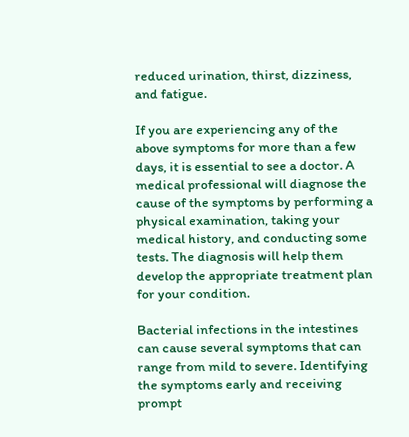reduced urination, thirst, dizziness, and fatigue.

If you are experiencing any of the above symptoms for more than a few days, it is essential to see a doctor. A medical professional will diagnose the cause of the symptoms by performing a physical examination, taking your medical history, and conducting some tests. The diagnosis will help them develop the appropriate treatment plan for your condition.

Bacterial infections in the intestines can cause several symptoms that can range from mild to severe. Identifying the symptoms early and receiving prompt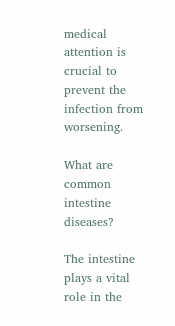medical attention is crucial to prevent the infection from worsening.

What are common intestine diseases?

The intestine plays a vital role in the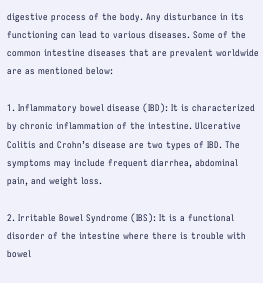digestive process of the body. Any disturbance in its functioning can lead to various diseases. Some of the common intestine diseases that are prevalent worldwide are as mentioned below:

1. Inflammatory bowel disease (IBD): It is characterized by chronic inflammation of the intestine. Ulcerative Colitis and Crohn’s disease are two types of IBD. The symptoms may include frequent diarrhea, abdominal pain, and weight loss.

2. Irritable Bowel Syndrome (IBS): It is a functional disorder of the intestine where there is trouble with bowel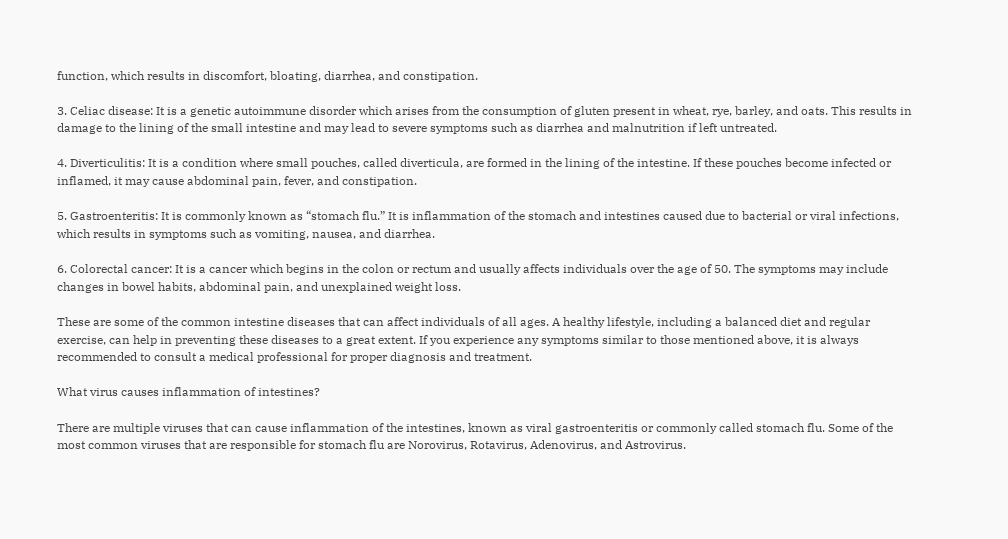function, which results in discomfort, bloating, diarrhea, and constipation.

3. Celiac disease: It is a genetic autoimmune disorder which arises from the consumption of gluten present in wheat, rye, barley, and oats. This results in damage to the lining of the small intestine and may lead to severe symptoms such as diarrhea and malnutrition if left untreated.

4. Diverticulitis: It is a condition where small pouches, called diverticula, are formed in the lining of the intestine. If these pouches become infected or inflamed, it may cause abdominal pain, fever, and constipation.

5. Gastroenteritis: It is commonly known as “stomach flu.” It is inflammation of the stomach and intestines caused due to bacterial or viral infections, which results in symptoms such as vomiting, nausea, and diarrhea.

6. Colorectal cancer: It is a cancer which begins in the colon or rectum and usually affects individuals over the age of 50. The symptoms may include changes in bowel habits, abdominal pain, and unexplained weight loss.

These are some of the common intestine diseases that can affect individuals of all ages. A healthy lifestyle, including a balanced diet and regular exercise, can help in preventing these diseases to a great extent. If you experience any symptoms similar to those mentioned above, it is always recommended to consult a medical professional for proper diagnosis and treatment.

What virus causes inflammation of intestines?

There are multiple viruses that can cause inflammation of the intestines, known as viral gastroenteritis or commonly called stomach flu. Some of the most common viruses that are responsible for stomach flu are Norovirus, Rotavirus, Adenovirus, and Astrovirus.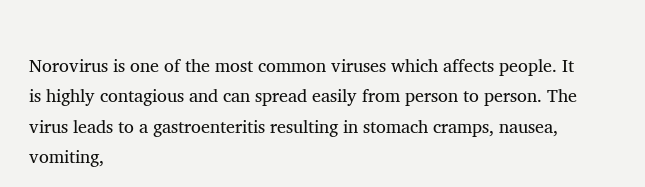Norovirus is one of the most common viruses which affects people. It is highly contagious and can spread easily from person to person. The virus leads to a gastroenteritis resulting in stomach cramps, nausea, vomiting,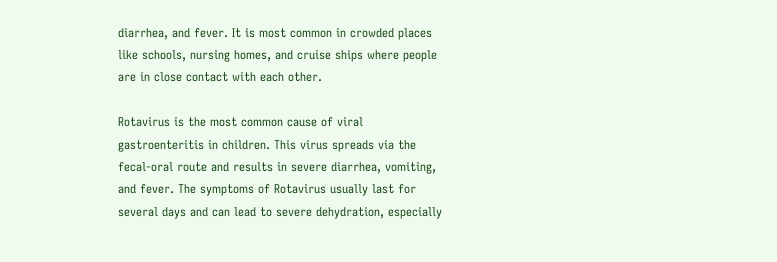diarrhea, and fever. It is most common in crowded places like schools, nursing homes, and cruise ships where people are in close contact with each other.

Rotavirus is the most common cause of viral gastroenteritis in children. This virus spreads via the fecal-oral route and results in severe diarrhea, vomiting, and fever. The symptoms of Rotavirus usually last for several days and can lead to severe dehydration, especially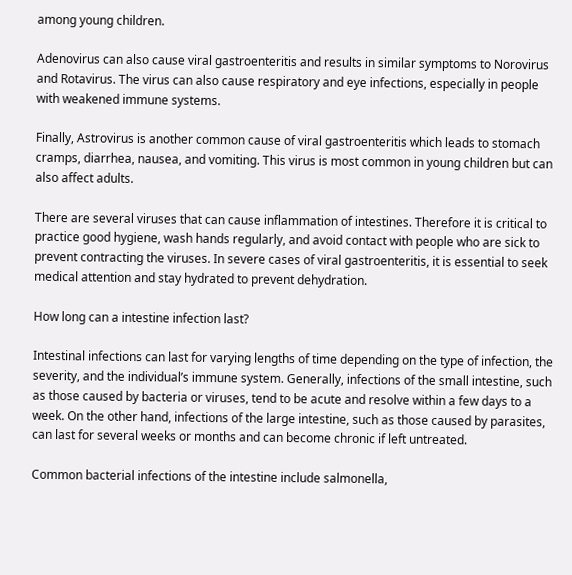among young children.

Adenovirus can also cause viral gastroenteritis and results in similar symptoms to Norovirus and Rotavirus. The virus can also cause respiratory and eye infections, especially in people with weakened immune systems.

Finally, Astrovirus is another common cause of viral gastroenteritis which leads to stomach cramps, diarrhea, nausea, and vomiting. This virus is most common in young children but can also affect adults.

There are several viruses that can cause inflammation of intestines. Therefore it is critical to practice good hygiene, wash hands regularly, and avoid contact with people who are sick to prevent contracting the viruses. In severe cases of viral gastroenteritis, it is essential to seek medical attention and stay hydrated to prevent dehydration.

How long can a intestine infection last?

Intestinal infections can last for varying lengths of time depending on the type of infection, the severity, and the individual’s immune system. Generally, infections of the small intestine, such as those caused by bacteria or viruses, tend to be acute and resolve within a few days to a week. On the other hand, infections of the large intestine, such as those caused by parasites, can last for several weeks or months and can become chronic if left untreated.

Common bacterial infections of the intestine include salmonella,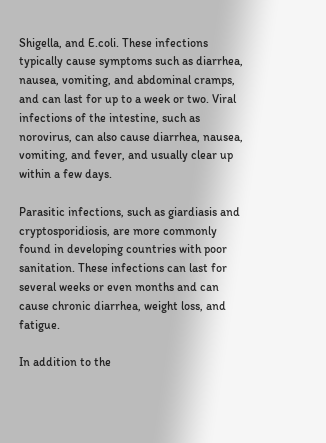Shigella, and E.coli. These infections typically cause symptoms such as diarrhea, nausea, vomiting, and abdominal cramps, and can last for up to a week or two. Viral infections of the intestine, such as norovirus, can also cause diarrhea, nausea, vomiting, and fever, and usually clear up within a few days.

Parasitic infections, such as giardiasis and cryptosporidiosis, are more commonly found in developing countries with poor sanitation. These infections can last for several weeks or even months and can cause chronic diarrhea, weight loss, and fatigue.

In addition to the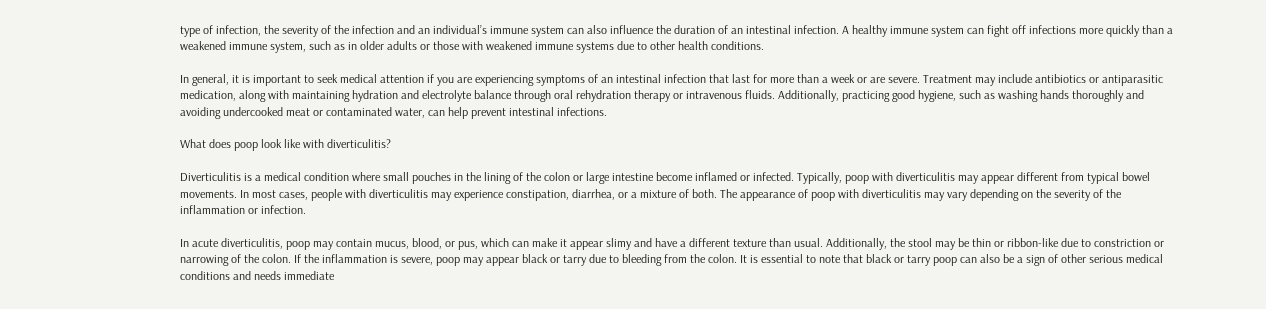type of infection, the severity of the infection and an individual’s immune system can also influence the duration of an intestinal infection. A healthy immune system can fight off infections more quickly than a weakened immune system, such as in older adults or those with weakened immune systems due to other health conditions.

In general, it is important to seek medical attention if you are experiencing symptoms of an intestinal infection that last for more than a week or are severe. Treatment may include antibiotics or antiparasitic medication, along with maintaining hydration and electrolyte balance through oral rehydration therapy or intravenous fluids. Additionally, practicing good hygiene, such as washing hands thoroughly and avoiding undercooked meat or contaminated water, can help prevent intestinal infections.

What does poop look like with diverticulitis?

Diverticulitis is a medical condition where small pouches in the lining of the colon or large intestine become inflamed or infected. Typically, poop with diverticulitis may appear different from typical bowel movements. In most cases, people with diverticulitis may experience constipation, diarrhea, or a mixture of both. The appearance of poop with diverticulitis may vary depending on the severity of the inflammation or infection.

In acute diverticulitis, poop may contain mucus, blood, or pus, which can make it appear slimy and have a different texture than usual. Additionally, the stool may be thin or ribbon-like due to constriction or narrowing of the colon. If the inflammation is severe, poop may appear black or tarry due to bleeding from the colon. It is essential to note that black or tarry poop can also be a sign of other serious medical conditions and needs immediate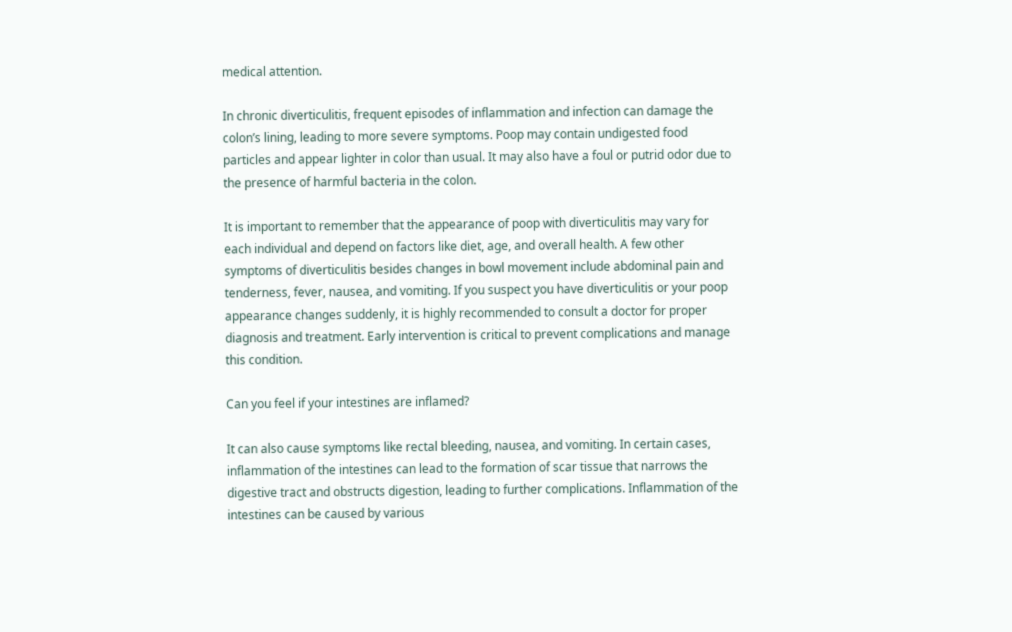medical attention.

In chronic diverticulitis, frequent episodes of inflammation and infection can damage the colon’s lining, leading to more severe symptoms. Poop may contain undigested food particles and appear lighter in color than usual. It may also have a foul or putrid odor due to the presence of harmful bacteria in the colon.

It is important to remember that the appearance of poop with diverticulitis may vary for each individual and depend on factors like diet, age, and overall health. A few other symptoms of diverticulitis besides changes in bowl movement include abdominal pain and tenderness, fever, nausea, and vomiting. If you suspect you have diverticulitis or your poop appearance changes suddenly, it is highly recommended to consult a doctor for proper diagnosis and treatment. Early intervention is critical to prevent complications and manage this condition.

Can you feel if your intestines are inflamed?

It can also cause symptoms like rectal bleeding, nausea, and vomiting. In certain cases, inflammation of the intestines can lead to the formation of scar tissue that narrows the digestive tract and obstructs digestion, leading to further complications. Inflammation of the intestines can be caused by various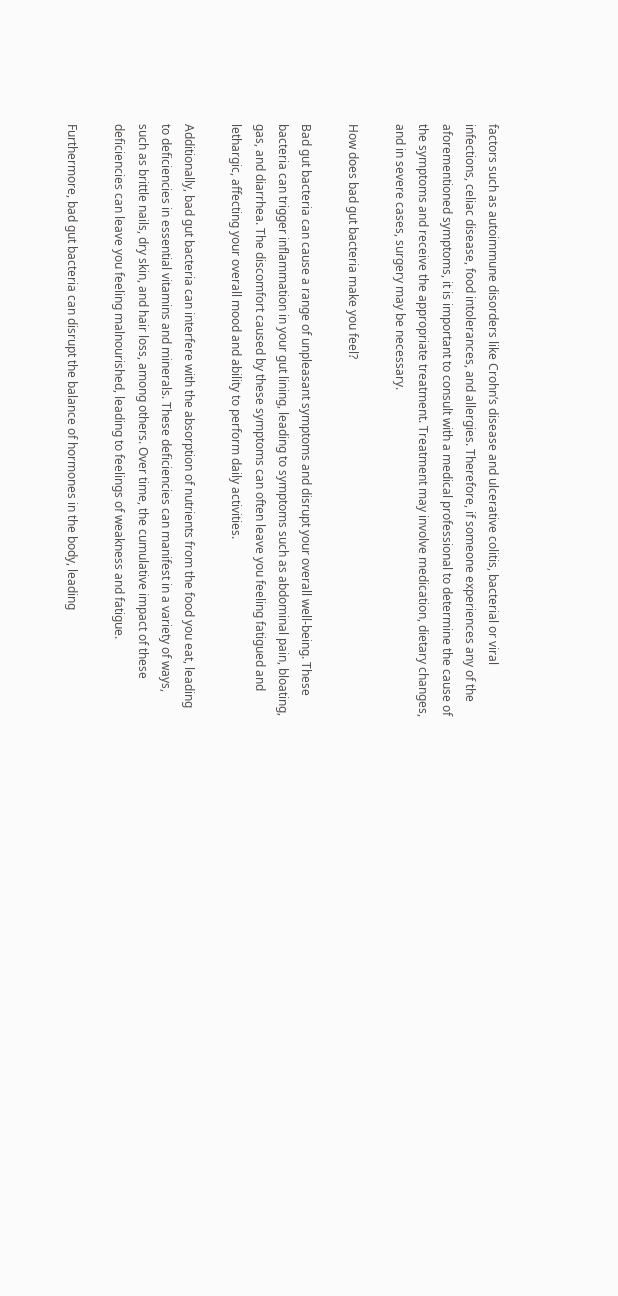factors such as autoimmune disorders like Crohn’s disease and ulcerative colitis, bacterial or viral infections, celiac disease, food intolerances, and allergies. Therefore, if someone experiences any of the aforementioned symptoms, it is important to consult with a medical professional to determine the cause of the symptoms and receive the appropriate treatment. Treatment may involve medication, dietary changes, and in severe cases, surgery may be necessary.

How does bad gut bacteria make you feel?

Bad gut bacteria can cause a range of unpleasant symptoms and disrupt your overall well-being. These bacteria can trigger inflammation in your gut lining, leading to symptoms such as abdominal pain, bloating, gas, and diarrhea. The discomfort caused by these symptoms can often leave you feeling fatigued and lethargic, affecting your overall mood and ability to perform daily activities.

Additionally, bad gut bacteria can interfere with the absorption of nutrients from the food you eat, leading to deficiencies in essential vitamins and minerals. These deficiencies can manifest in a variety of ways, such as brittle nails, dry skin, and hair loss, among others. Over time, the cumulative impact of these deficiencies can leave you feeling malnourished, leading to feelings of weakness and fatigue.

Furthermore, bad gut bacteria can disrupt the balance of hormones in the body, leading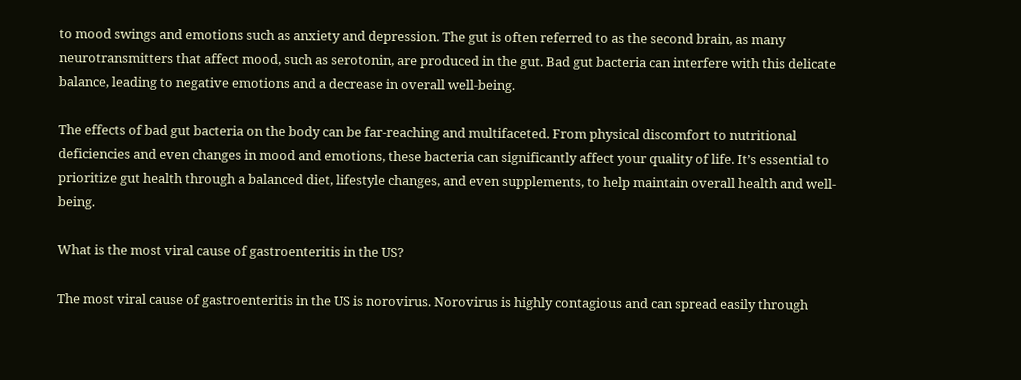to mood swings and emotions such as anxiety and depression. The gut is often referred to as the second brain, as many neurotransmitters that affect mood, such as serotonin, are produced in the gut. Bad gut bacteria can interfere with this delicate balance, leading to negative emotions and a decrease in overall well-being.

The effects of bad gut bacteria on the body can be far-reaching and multifaceted. From physical discomfort to nutritional deficiencies and even changes in mood and emotions, these bacteria can significantly affect your quality of life. It’s essential to prioritize gut health through a balanced diet, lifestyle changes, and even supplements, to help maintain overall health and well-being.

What is the most viral cause of gastroenteritis in the US?

The most viral cause of gastroenteritis in the US is norovirus. Norovirus is highly contagious and can spread easily through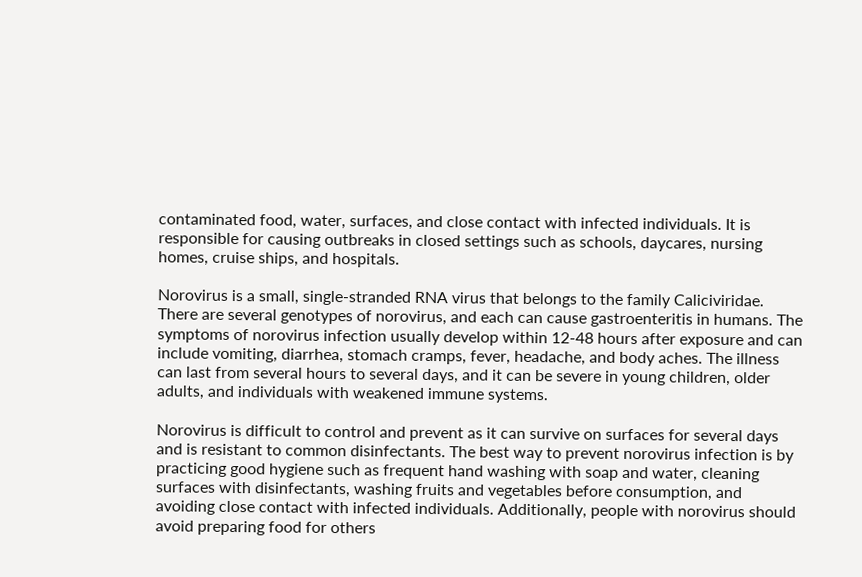contaminated food, water, surfaces, and close contact with infected individuals. It is responsible for causing outbreaks in closed settings such as schools, daycares, nursing homes, cruise ships, and hospitals.

Norovirus is a small, single-stranded RNA virus that belongs to the family Caliciviridae. There are several genotypes of norovirus, and each can cause gastroenteritis in humans. The symptoms of norovirus infection usually develop within 12-48 hours after exposure and can include vomiting, diarrhea, stomach cramps, fever, headache, and body aches. The illness can last from several hours to several days, and it can be severe in young children, older adults, and individuals with weakened immune systems.

Norovirus is difficult to control and prevent as it can survive on surfaces for several days and is resistant to common disinfectants. The best way to prevent norovirus infection is by practicing good hygiene such as frequent hand washing with soap and water, cleaning surfaces with disinfectants, washing fruits and vegetables before consumption, and avoiding close contact with infected individuals. Additionally, people with norovirus should avoid preparing food for others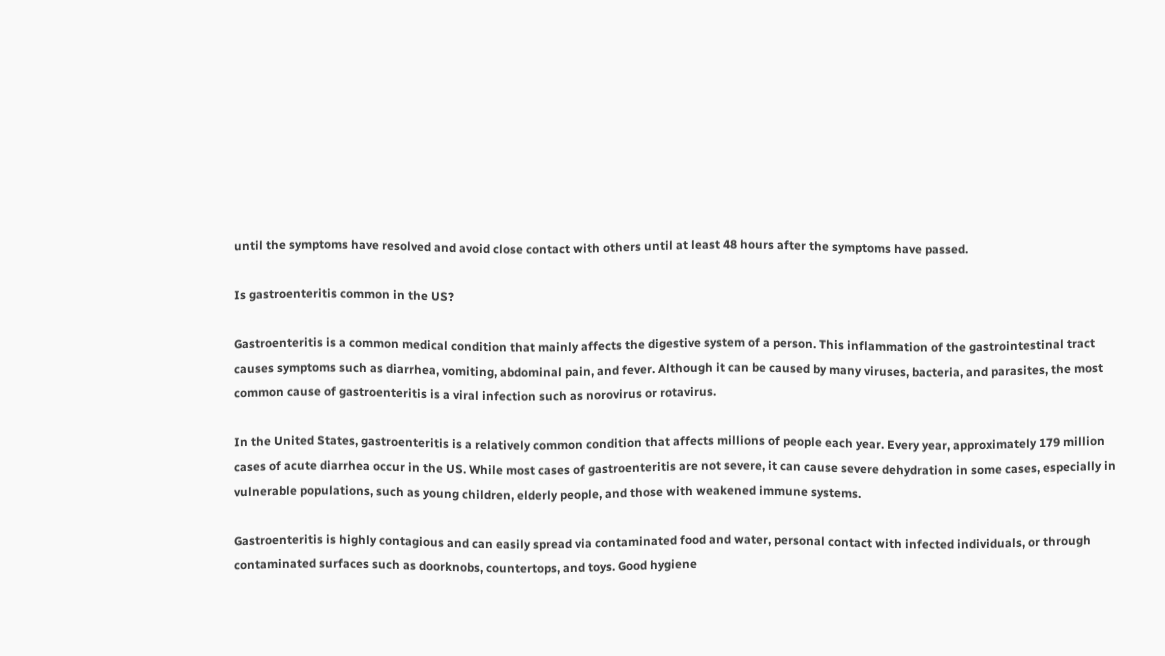until the symptoms have resolved and avoid close contact with others until at least 48 hours after the symptoms have passed.

Is gastroenteritis common in the US?

Gastroenteritis is a common medical condition that mainly affects the digestive system of a person. This inflammation of the gastrointestinal tract causes symptoms such as diarrhea, vomiting, abdominal pain, and fever. Although it can be caused by many viruses, bacteria, and parasites, the most common cause of gastroenteritis is a viral infection such as norovirus or rotavirus.

In the United States, gastroenteritis is a relatively common condition that affects millions of people each year. Every year, approximately 179 million cases of acute diarrhea occur in the US. While most cases of gastroenteritis are not severe, it can cause severe dehydration in some cases, especially in vulnerable populations, such as young children, elderly people, and those with weakened immune systems.

Gastroenteritis is highly contagious and can easily spread via contaminated food and water, personal contact with infected individuals, or through contaminated surfaces such as doorknobs, countertops, and toys. Good hygiene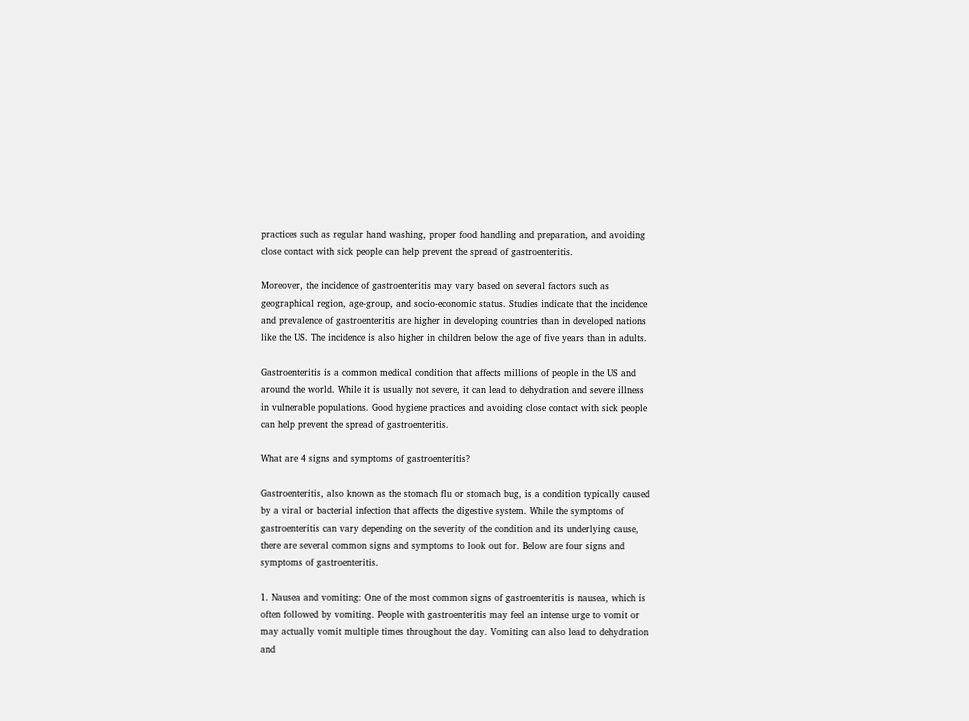practices such as regular hand washing, proper food handling and preparation, and avoiding close contact with sick people can help prevent the spread of gastroenteritis.

Moreover, the incidence of gastroenteritis may vary based on several factors such as geographical region, age-group, and socio-economic status. Studies indicate that the incidence and prevalence of gastroenteritis are higher in developing countries than in developed nations like the US. The incidence is also higher in children below the age of five years than in adults.

Gastroenteritis is a common medical condition that affects millions of people in the US and around the world. While it is usually not severe, it can lead to dehydration and severe illness in vulnerable populations. Good hygiene practices and avoiding close contact with sick people can help prevent the spread of gastroenteritis.

What are 4 signs and symptoms of gastroenteritis?

Gastroenteritis, also known as the stomach flu or stomach bug, is a condition typically caused by a viral or bacterial infection that affects the digestive system. While the symptoms of gastroenteritis can vary depending on the severity of the condition and its underlying cause, there are several common signs and symptoms to look out for. Below are four signs and symptoms of gastroenteritis.

1. Nausea and vomiting: One of the most common signs of gastroenteritis is nausea, which is often followed by vomiting. People with gastroenteritis may feel an intense urge to vomit or may actually vomit multiple times throughout the day. Vomiting can also lead to dehydration and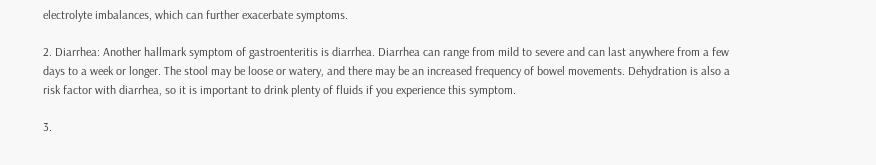electrolyte imbalances, which can further exacerbate symptoms.

2. Diarrhea: Another hallmark symptom of gastroenteritis is diarrhea. Diarrhea can range from mild to severe and can last anywhere from a few days to a week or longer. The stool may be loose or watery, and there may be an increased frequency of bowel movements. Dehydration is also a risk factor with diarrhea, so it is important to drink plenty of fluids if you experience this symptom.

3.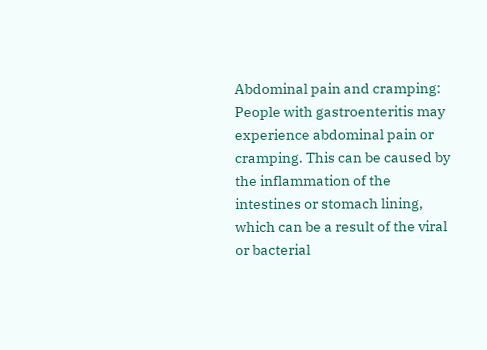Abdominal pain and cramping: People with gastroenteritis may experience abdominal pain or cramping. This can be caused by the inflammation of the intestines or stomach lining, which can be a result of the viral or bacterial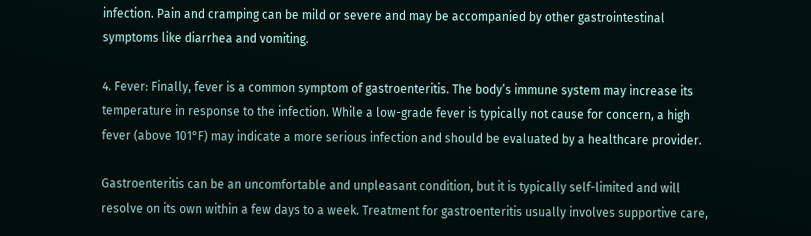infection. Pain and cramping can be mild or severe and may be accompanied by other gastrointestinal symptoms like diarrhea and vomiting.

4. Fever: Finally, fever is a common symptom of gastroenteritis. The body’s immune system may increase its temperature in response to the infection. While a low-grade fever is typically not cause for concern, a high fever (above 101°F) may indicate a more serious infection and should be evaluated by a healthcare provider.

Gastroenteritis can be an uncomfortable and unpleasant condition, but it is typically self-limited and will resolve on its own within a few days to a week. Treatment for gastroenteritis usually involves supportive care,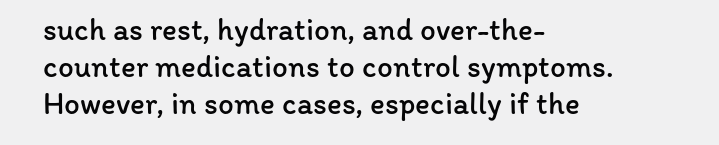such as rest, hydration, and over-the-counter medications to control symptoms. However, in some cases, especially if the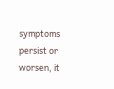symptoms persist or worsen, it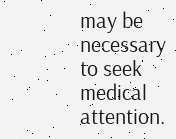may be necessary to seek medical attention.